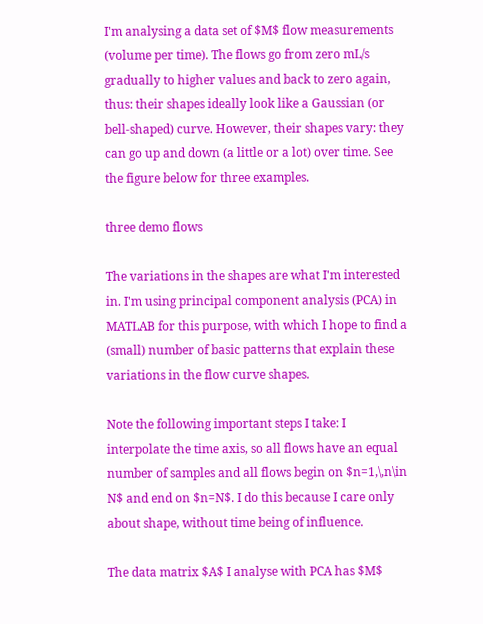I'm analysing a data set of $M$ flow measurements (volume per time). The flows go from zero mL/s gradually to higher values and back to zero again, thus: their shapes ideally look like a Gaussian (or bell-shaped) curve. However, their shapes vary: they can go up and down (a little or a lot) over time. See the figure below for three examples.

three demo flows

The variations in the shapes are what I'm interested in. I'm using principal component analysis (PCA) in MATLAB for this purpose, with which I hope to find a (small) number of basic patterns that explain these variations in the flow curve shapes.

Note the following important steps I take: I interpolate the time axis, so all flows have an equal number of samples and all flows begin on $n=1,\,n\in N$ and end on $n=N$. I do this because I care only about shape, without time being of influence.

The data matrix $A$ I analyse with PCA has $M$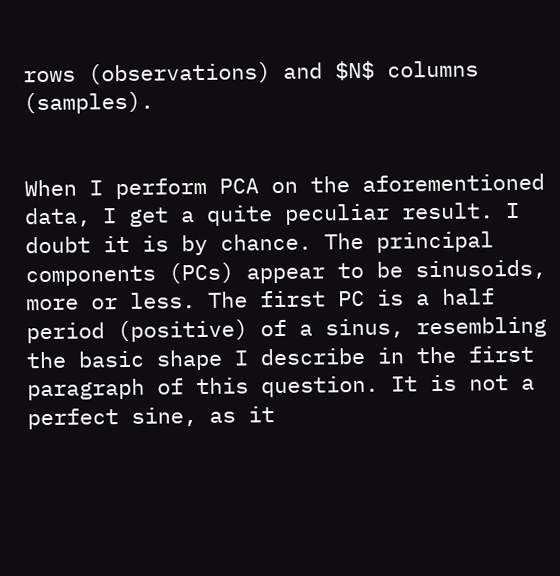rows (observations) and $N$ columns (samples).


When I perform PCA on the aforementioned data, I get a quite peculiar result. I doubt it is by chance. The principal components (PCs) appear to be sinusoids, more or less. The first PC is a half period (positive) of a sinus, resembling the basic shape I describe in the first paragraph of this question. It is not a perfect sine, as it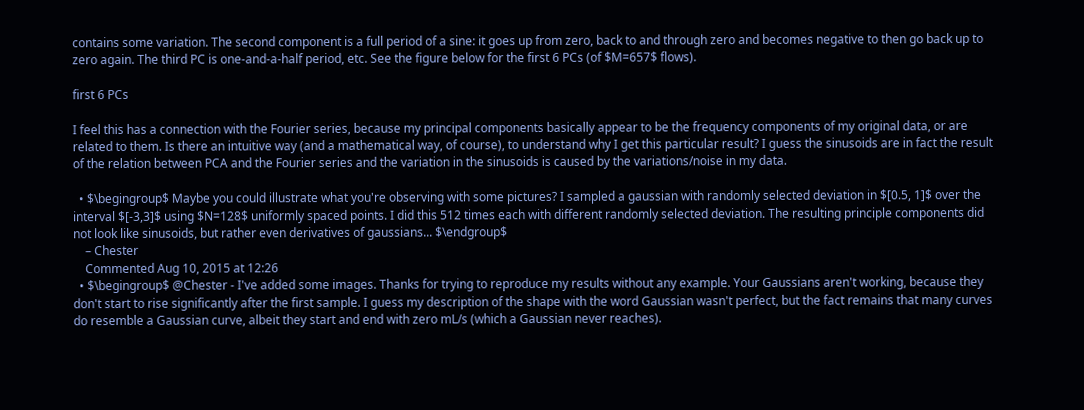contains some variation. The second component is a full period of a sine: it goes up from zero, back to and through zero and becomes negative to then go back up to zero again. The third PC is one-and-a-half period, etc. See the figure below for the first 6 PCs (of $M=657$ flows).

first 6 PCs

I feel this has a connection with the Fourier series, because my principal components basically appear to be the frequency components of my original data, or are related to them. Is there an intuitive way (and a mathematical way, of course), to understand why I get this particular result? I guess the sinusoids are in fact the result of the relation between PCA and the Fourier series and the variation in the sinusoids is caused by the variations/noise in my data.

  • $\begingroup$ Maybe you could illustrate what you're observing with some pictures? I sampled a gaussian with randomly selected deviation in $[0.5, 1]$ over the interval $[-3,3]$ using $N=128$ uniformly spaced points. I did this 512 times each with different randomly selected deviation. The resulting principle components did not look like sinusoids, but rather even derivatives of gaussians... $\endgroup$
    – Chester
    Commented Aug 10, 2015 at 12:26
  • $\begingroup$ @Chester - I've added some images. Thanks for trying to reproduce my results without any example. Your Gaussians aren't working, because they don't start to rise significantly after the first sample. I guess my description of the shape with the word Gaussian wasn't perfect, but the fact remains that many curves do resemble a Gaussian curve, albeit they start and end with zero mL/s (which a Gaussian never reaches).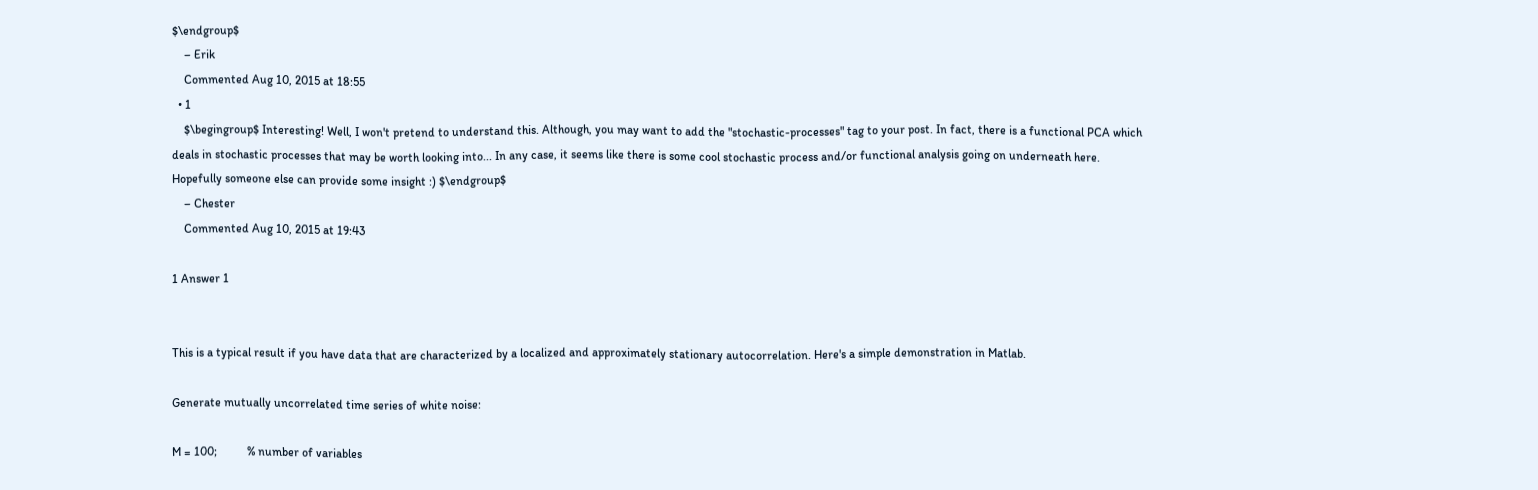$\endgroup$
    – Erik
    Commented Aug 10, 2015 at 18:55
  • 1
    $\begingroup$ Interesting! Well, I won't pretend to understand this. Although, you may want to add the "stochastic-processes" tag to your post. In fact, there is a functional PCA which deals in stochastic processes that may be worth looking into... In any case, it seems like there is some cool stochastic process and/or functional analysis going on underneath here. Hopefully someone else can provide some insight :) $\endgroup$
    – Chester
    Commented Aug 10, 2015 at 19:43

1 Answer 1


This is a typical result if you have data that are characterized by a localized and approximately stationary autocorrelation. Here's a simple demonstration in Matlab.

Generate mutually uncorrelated time series of white noise:

M = 100;          % number of variables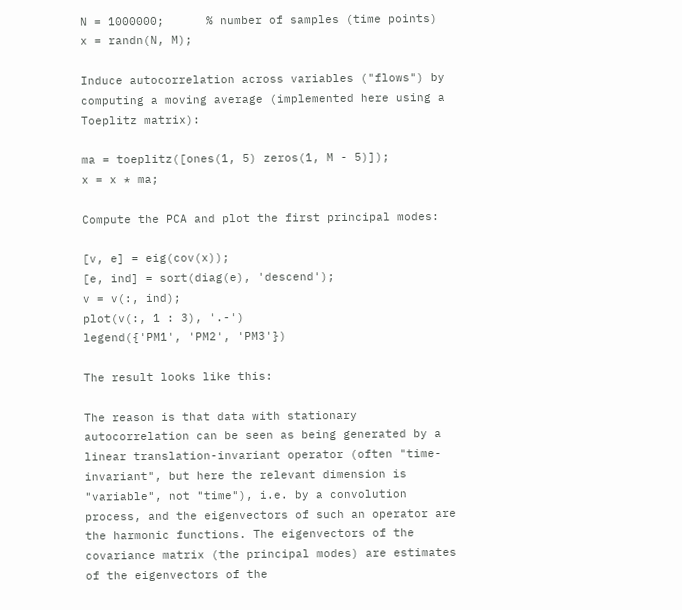N = 1000000;      % number of samples (time points)
x = randn(N, M);

Induce autocorrelation across variables ("flows") by computing a moving average (implemented here using a Toeplitz matrix):

ma = toeplitz([ones(1, 5) zeros(1, M - 5)]);
x = x * ma;

Compute the PCA and plot the first principal modes:

[v, e] = eig(cov(x));
[e, ind] = sort(diag(e), 'descend');
v = v(:, ind);
plot(v(:, 1 : 3), '.-')
legend({'PM1', 'PM2', 'PM3'})

The result looks like this:

The reason is that data with stationary autocorrelation can be seen as being generated by a linear translation-invariant operator (often "time-invariant", but here the relevant dimension is "variable", not "time"), i.e. by a convolution process, and the eigenvectors of such an operator are the harmonic functions. The eigenvectors of the covariance matrix (the principal modes) are estimates of the eigenvectors of the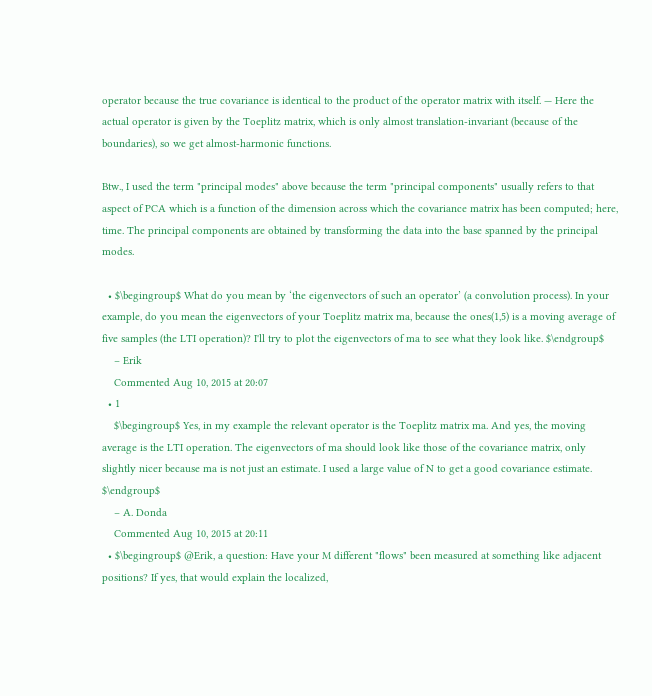operator because the true covariance is identical to the product of the operator matrix with itself. — Here the actual operator is given by the Toeplitz matrix, which is only almost translation-invariant (because of the boundaries), so we get almost-harmonic functions.

Btw., I used the term "principal modes" above because the term "principal components" usually refers to that aspect of PCA which is a function of the dimension across which the covariance matrix has been computed; here, time. The principal components are obtained by transforming the data into the base spanned by the principal modes.

  • $\begingroup$ What do you mean by ‘the eigenvectors of such an operator’ (a convolution process). In your example, do you mean the eigenvectors of your Toeplitz matrix ma, because the ones(1,5) is a moving average of five samples (the LTI operation)? I'll try to plot the eigenvectors of ma to see what they look like. $\endgroup$
    – Erik
    Commented Aug 10, 2015 at 20:07
  • 1
    $\begingroup$ Yes, in my example the relevant operator is the Toeplitz matrix ma. And yes, the moving average is the LTI operation. The eigenvectors of ma should look like those of the covariance matrix, only slightly nicer because ma is not just an estimate. I used a large value of N to get a good covariance estimate. $\endgroup$
    – A. Donda
    Commented Aug 10, 2015 at 20:11
  • $\begingroup$ @Erik, a question: Have your M different "flows" been measured at something like adjacent positions? If yes, that would explain the localized,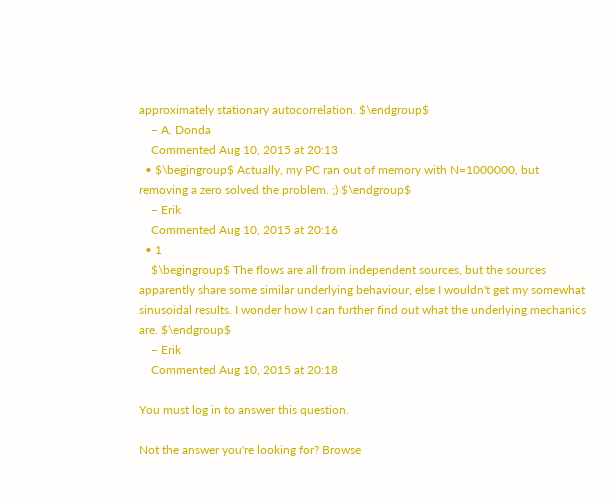approximately stationary autocorrelation. $\endgroup$
    – A. Donda
    Commented Aug 10, 2015 at 20:13
  • $\begingroup$ Actually, my PC ran out of memory with N=1000000, but removing a zero solved the problem. ;) $\endgroup$
    – Erik
    Commented Aug 10, 2015 at 20:16
  • 1
    $\begingroup$ The flows are all from independent sources, but the sources apparently share some similar underlying behaviour, else I wouldn't get my somewhat sinusoidal results. I wonder how I can further find out what the underlying mechanics are. $\endgroup$
    – Erik
    Commented Aug 10, 2015 at 20:18

You must log in to answer this question.

Not the answer you're looking for? Browse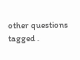other questions tagged .